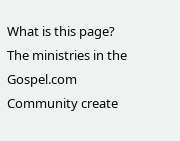What is this page?
The ministries in the Gospel.com Community create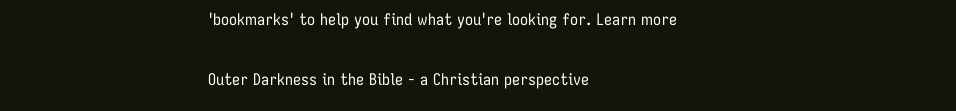'bookmarks' to help you find what you're looking for. Learn more

Outer Darkness in the Bible - a Christian perspective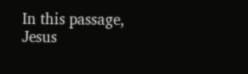In this passage, Jesus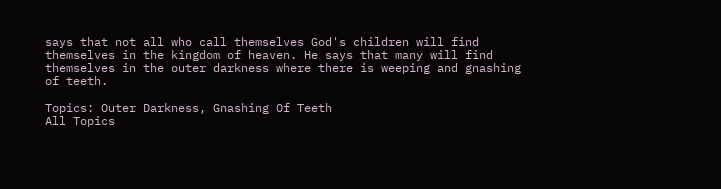says that not all who call themselves God's children will find themselves in the kingdom of heaven. He says that many will find themselves in the outer darkness where there is weeping and gnashing of teeth.

Topics: Outer Darkness, Gnashing Of Teeth
All Topics